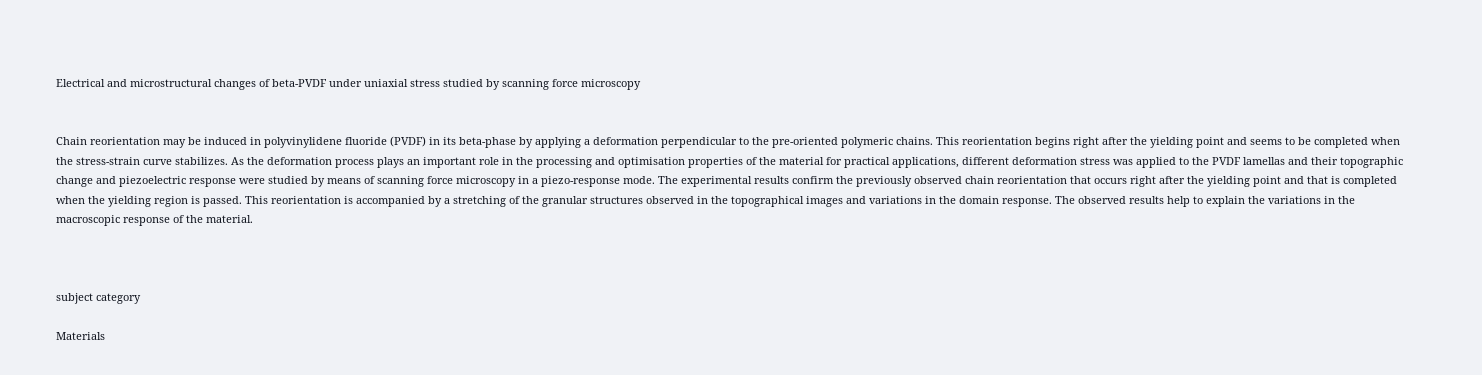Electrical and microstructural changes of beta-PVDF under uniaxial stress studied by scanning force microscopy


Chain reorientation may be induced in polyvinylidene fluoride (PVDF) in its beta-phase by applying a deformation perpendicular to the pre-oriented polymeric chains. This reorientation begins right after the yielding point and seems to be completed when the stress-strain curve stabilizes. As the deformation process plays an important role in the processing and optimisation properties of the material for practical applications, different deformation stress was applied to the PVDF lamellas and their topographic change and piezoelectric response were studied by means of scanning force microscopy in a piezo-response mode. The experimental results confirm the previously observed chain reorientation that occurs right after the yielding point and that is completed when the yielding region is passed. This reorientation is accompanied by a stretching of the granular structures observed in the topographical images and variations in the domain response. The observed results help to explain the variations in the macroscopic response of the material.



subject category

Materials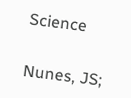Science


Nunes, JS;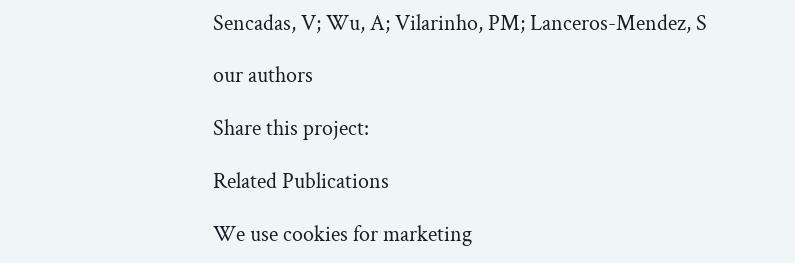Sencadas, V; Wu, A; Vilarinho, PM; Lanceros-Mendez, S

our authors

Share this project:

Related Publications

We use cookies for marketing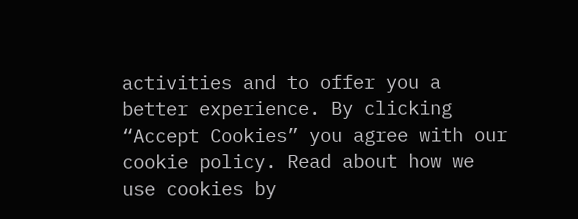activities and to offer you a better experience. By clicking “Accept Cookies” you agree with our cookie policy. Read about how we use cookies by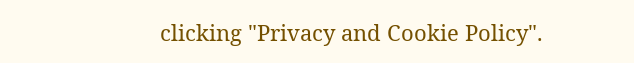clicking "Privacy and Cookie Policy".